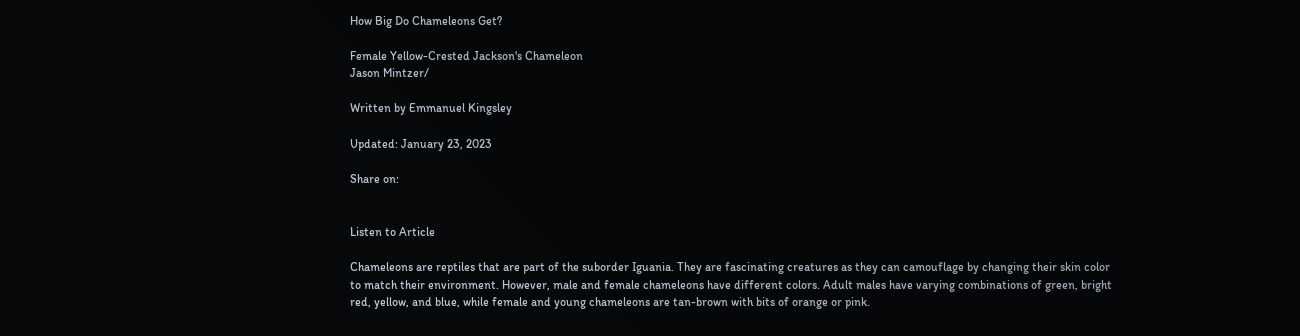How Big Do Chameleons Get?

Female Yellow-Crested Jackson's Chameleon
Jason Mintzer/

Written by Emmanuel Kingsley

Updated: January 23, 2023

Share on:


Listen to Article

Chameleons are reptiles that are part of the suborder Iguania. They are fascinating creatures as they can camouflage by changing their skin color to match their environment. However, male and female chameleons have different colors. Adult males have varying combinations of green, bright red, yellow, and blue, while female and young chameleons are tan-brown with bits of orange or pink.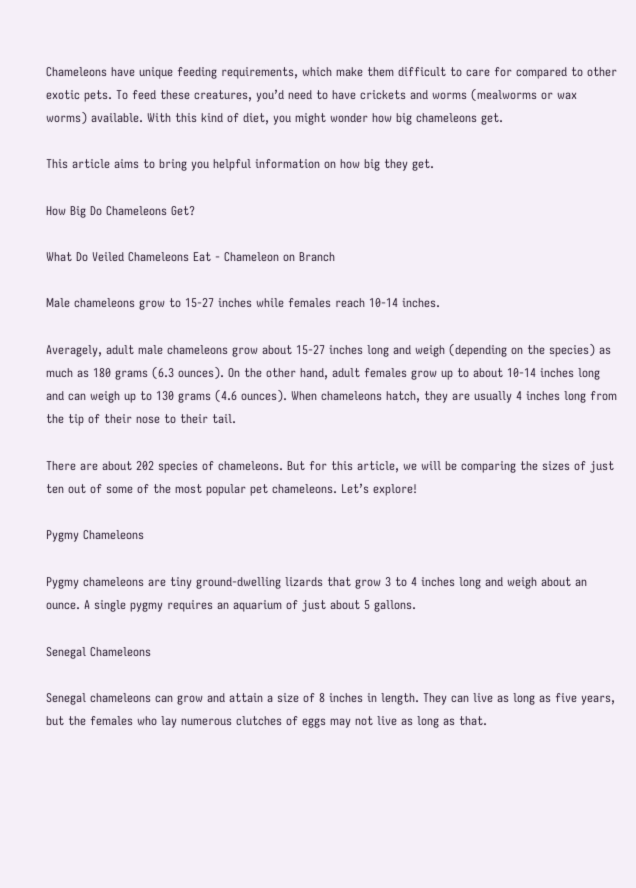Chameleons have unique feeding requirements, which make them difficult to care for compared to other exotic pets. To feed these creatures, you’d need to have crickets and worms (mealworms or wax worms) available. With this kind of diet, you might wonder how big chameleons get.

This article aims to bring you helpful information on how big they get.

How Big Do Chameleons Get?

What Do Veiled Chameleons Eat - Chameleon on Branch

Male chameleons grow to 15-27 inches while females reach 10-14 inches.

Averagely, adult male chameleons grow about 15-27 inches long and weigh (depending on the species) as much as 180 grams (6.3 ounces). On the other hand, adult females grow up to about 10-14 inches long and can weigh up to 130 grams (4.6 ounces). When chameleons hatch, they are usually 4 inches long from the tip of their nose to their tail.

There are about 202 species of chameleons. But for this article, we will be comparing the sizes of just ten out of some of the most popular pet chameleons. Let’s explore!

Pygmy Chameleons

Pygmy chameleons are tiny ground-dwelling lizards that grow 3 to 4 inches long and weigh about an ounce. A single pygmy requires an aquarium of just about 5 gallons.

Senegal Chameleons

Senegal chameleons can grow and attain a size of 8 inches in length. They can live as long as five years, but the females who lay numerous clutches of eggs may not live as long as that.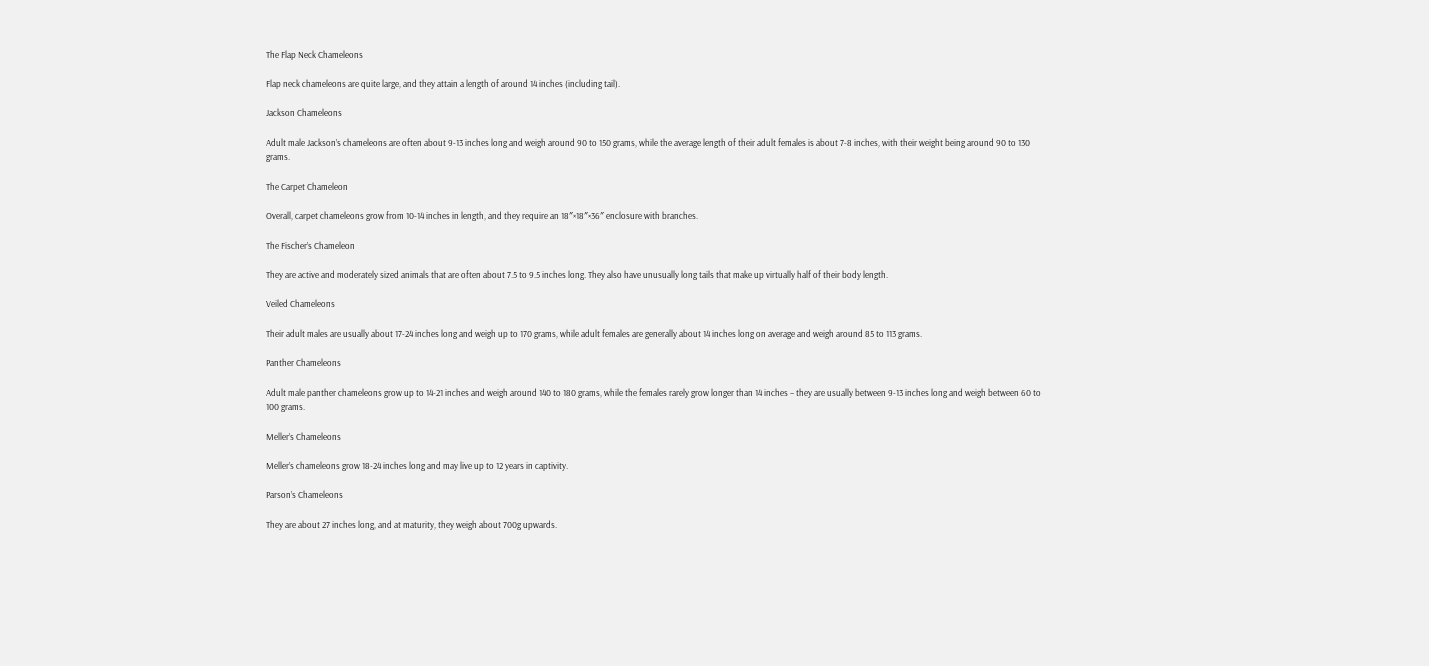The Flap Neck Chameleons

Flap neck chameleons are quite large, and they attain a length of around 14 inches (including tail).

Jackson Chameleons

Adult male Jackson’s chameleons are often about 9-13 inches long and weigh around 90 to 150 grams, while the average length of their adult females is about 7-8 inches, with their weight being around 90 to 130 grams.

The Carpet Chameleon

Overall, carpet chameleons grow from 10-14 inches in length, and they require an 18″×18″×36″ enclosure with branches.

The Fischer’s Chameleon

They are active and moderately sized animals that are often about 7.5 to 9.5 inches long. They also have unusually long tails that make up virtually half of their body length.

Veiled Chameleons

Their adult males are usually about 17-24 inches long and weigh up to 170 grams, while adult females are generally about 14 inches long on average and weigh around 85 to 113 grams.

Panther Chameleons

Adult male panther chameleons grow up to 14-21 inches and weigh around 140 to 180 grams, while the females rarely grow longer than 14 inches – they are usually between 9-13 inches long and weigh between 60 to 100 grams.

Meller’s Chameleons

Meller’s chameleons grow 18-24 inches long and may live up to 12 years in captivity.

Parson’s Chameleons

They are about 27 inches long, and at maturity, they weigh about 700g upwards.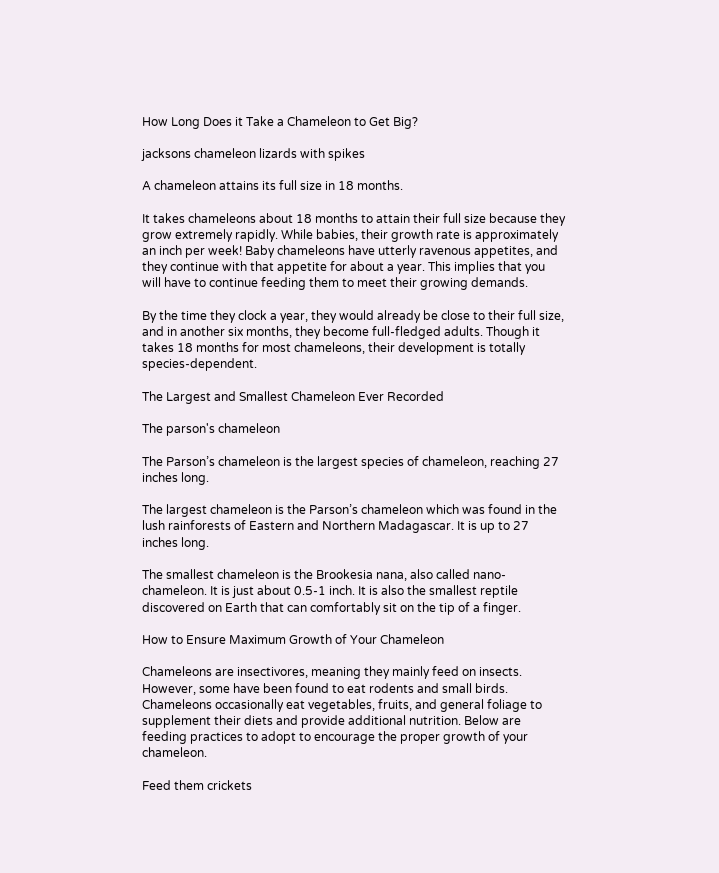How Long Does it Take a Chameleon to Get Big?

jacksons chameleon lizards with spikes

A chameleon attains its full size in 18 months.

It takes chameleons about 18 months to attain their full size because they grow extremely rapidly. While babies, their growth rate is approximately an inch per week! Baby chameleons have utterly ravenous appetites, and they continue with that appetite for about a year. This implies that you will have to continue feeding them to meet their growing demands.

By the time they clock a year, they would already be close to their full size, and in another six months, they become full-fledged adults. Though it takes 18 months for most chameleons, their development is totally species-dependent.

The Largest and Smallest Chameleon Ever Recorded

The parson's chameleon

The Parson’s chameleon is the largest species of chameleon, reaching 27 inches long.

The largest chameleon is the Parson’s chameleon which was found in the lush rainforests of Eastern and Northern Madagascar. It is up to 27 inches long.

The smallest chameleon is the Brookesia nana, also called nano-chameleon. It is just about 0.5-1 inch. It is also the smallest reptile discovered on Earth that can comfortably sit on the tip of a finger.

How to Ensure Maximum Growth of Your Chameleon

Chameleons are insectivores, meaning they mainly feed on insects. However, some have been found to eat rodents and small birds. Chameleons occasionally eat vegetables, fruits, and general foliage to supplement their diets and provide additional nutrition. Below are feeding practices to adopt to encourage the proper growth of your chameleon.

Feed them crickets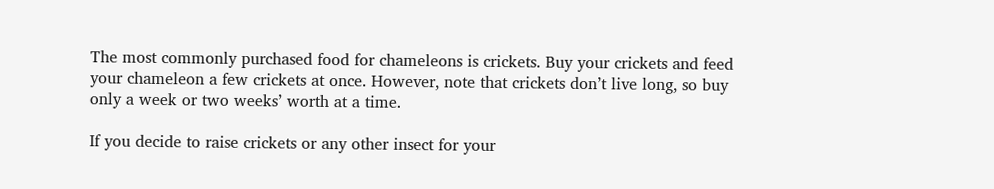The most commonly purchased food for chameleons is crickets. Buy your crickets and feed your chameleon a few crickets at once. However, note that crickets don’t live long, so buy only a week or two weeks’ worth at a time.

If you decide to raise crickets or any other insect for your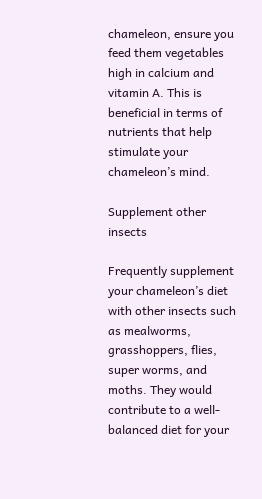chameleon, ensure you feed them vegetables high in calcium and vitamin A. This is beneficial in terms of nutrients that help stimulate your chameleon’s mind.

Supplement other insects

Frequently supplement your chameleon’s diet with other insects such as mealworms, grasshoppers, flies, super worms, and moths. They would contribute to a well-balanced diet for your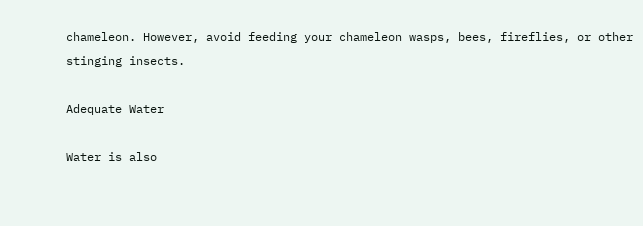chameleon. However, avoid feeding your chameleon wasps, bees, fireflies, or other stinging insects.

Adequate Water

Water is also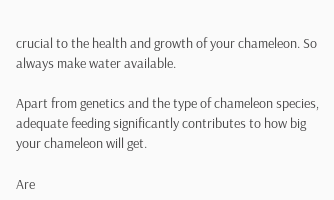crucial to the health and growth of your chameleon. So always make water available.

Apart from genetics and the type of chameleon species, adequate feeding significantly contributes to how big your chameleon will get.

Are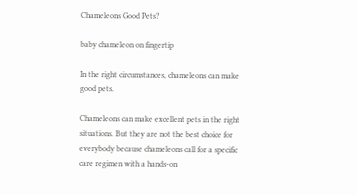Chameleons Good Pets?

baby chameleon on fingertip

In the right circumstances, chameleons can make good pets.

Chameleons can make excellent pets in the right situations. But they are not the best choice for everybody because chameleons call for a specific care regimen with a hands-on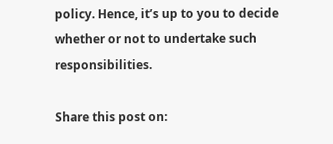policy. Hence, it’s up to you to decide whether or not to undertake such responsibilities.

Share this post on: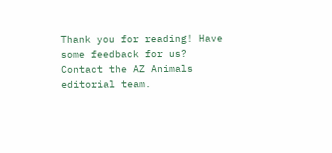Thank you for reading! Have some feedback for us? Contact the AZ Animals editorial team.